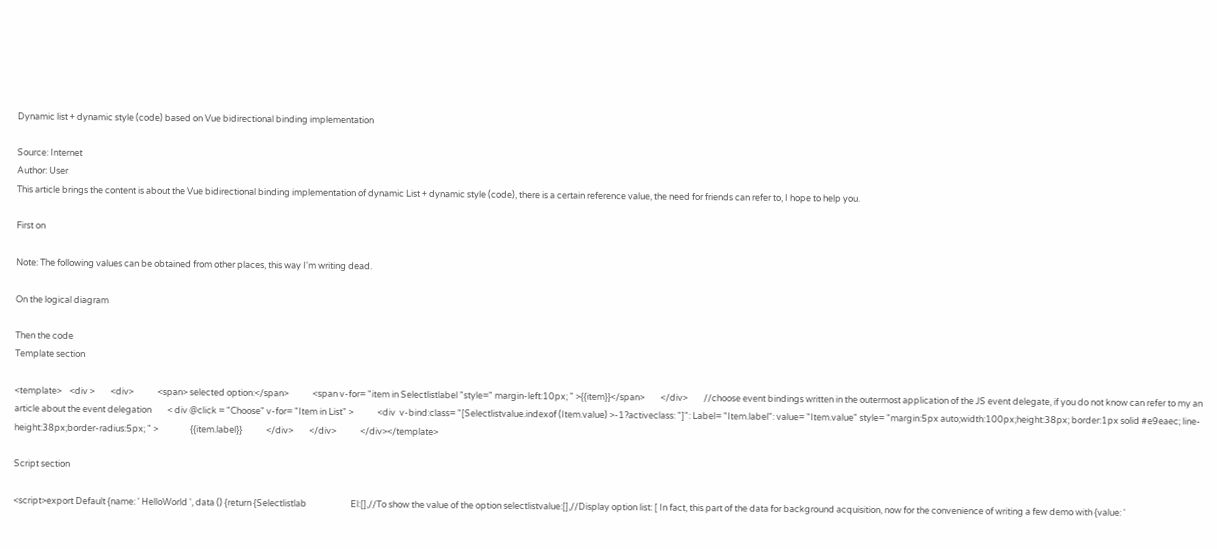Dynamic list + dynamic style (code) based on Vue bidirectional binding implementation

Source: Internet
Author: User
This article brings the content is about the Vue bidirectional binding implementation of dynamic List + dynamic style (code), there is a certain reference value, the need for friends can refer to, I hope to help you.

First on

Note: The following values can be obtained from other places, this way I'm writing dead.

On the logical diagram

Then the code
Template section

<template>    <div >        <div>            <span> selected option:</span>            <span v-for= "item in Selectlistlabel "style=" margin-left:10px; " >{{item}}</span>        </div>        //choose event bindings written in the outermost application of the JS event delegate, if you do not know can refer to my an article about the event delegation        < div @click = "Choose" v-for= "Item in List" >            <div  v-bind:class= "[Selectlistvalue.indexof (Item.value) >-1?activeclass: "]": Label= "Item.label": value= "Item.value" style= "margin:5px auto;width:100px;height:38px; border:1px solid #e9eaec; line-height:38px;border-radius:5px; " >                {{item.label}}            </div>        </div>            </div></template>

Script section

<script>export Default {name: ' HelloWorld ', data () {return {Selectlistlab                      El:[],//To show the value of the option selectlistvalue:[],//Display option list: [ In fact, this part of the data for background acquisition, now for the convenience of writing a few demo with {value: '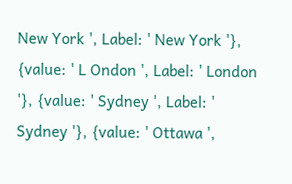New York ', Label: ' New York '}, {value: ' L Ondon ', Label: ' London '}, {value: ' Sydney ', Label: ' Sydney '}, {value: ' Ottawa ',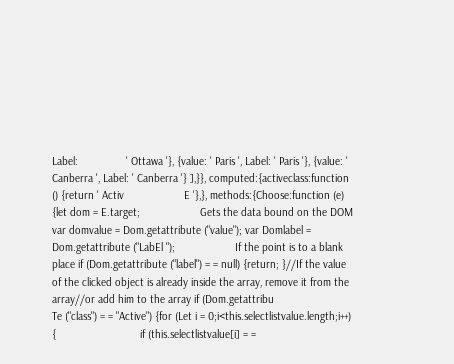Label:                ' Ottawa '}, {value: ' Paris ', Label: ' Paris '}, {value: ' Canberra ', Label: ' Canberra '} ],}}, computed:{activeclass:function () {return ' Activ                    E '},}, methods:{Choose:function (e) {let dom = E.target;                    Gets the data bound on the DOM var domvalue = Dom.getattribute ("value"); var Domlabel = Dom.getattribute ("LabEl ");                    If the point is to a blank place if (Dom.getattribute ("label") = = null) {return; }//If the value of the clicked object is already inside the array, remove it from the array//or add him to the array if (Dom.getattribu                            Te ("class") = = "Active") {for (Let i = 0;i<this.selectlistvalue.length;i++) {                            if (this.selectlistvalue[i] = =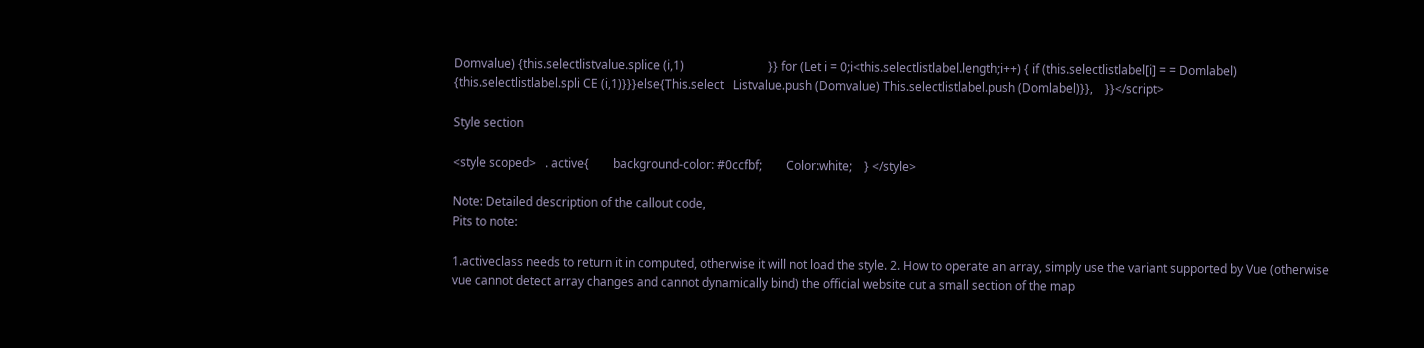Domvalue) {this.selectlistvalue.splice (i,1)                            }} for (Let i = 0;i<this.selectlistlabel.length;i++) { if (this.selectlistlabel[i] = = Domlabel) {this.selectlistlabel.spli CE (i,1)}}}else{This.select   Listvalue.push (Domvalue) This.selectlistlabel.push (Domlabel)}},    }}</script>

Style section

<style scoped>   . active{        background-color: #0ccfbf;        Color:white;    } </style>

Note: Detailed description of the callout code,
Pits to note:

1.activeclass needs to return it in computed, otherwise it will not load the style. 2. How to operate an array, simply use the variant supported by Vue (otherwise vue cannot detect array changes and cannot dynamically bind) the official website cut a small section of the map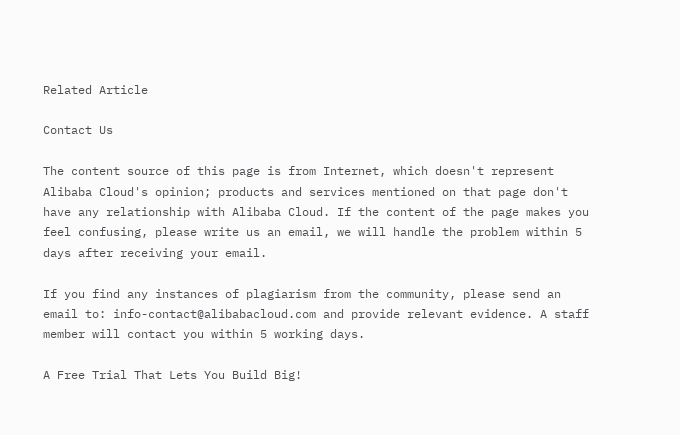Related Article

Contact Us

The content source of this page is from Internet, which doesn't represent Alibaba Cloud's opinion; products and services mentioned on that page don't have any relationship with Alibaba Cloud. If the content of the page makes you feel confusing, please write us an email, we will handle the problem within 5 days after receiving your email.

If you find any instances of plagiarism from the community, please send an email to: info-contact@alibabacloud.com and provide relevant evidence. A staff member will contact you within 5 working days.

A Free Trial That Lets You Build Big!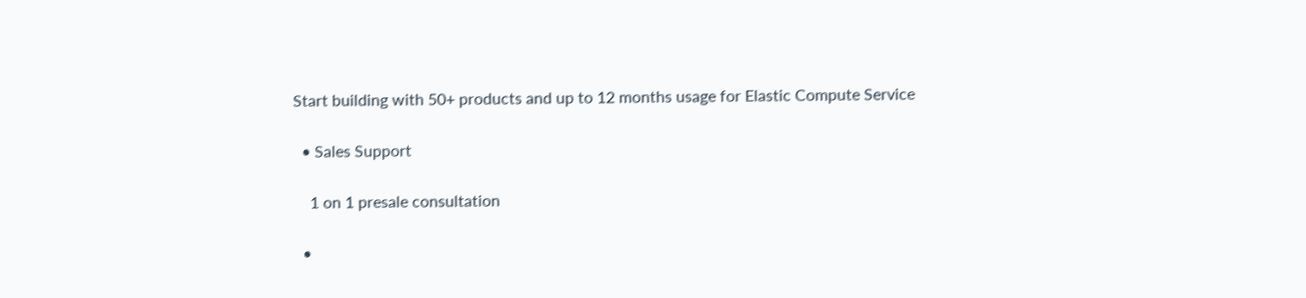Start building with 50+ products and up to 12 months usage for Elastic Compute Service

  • Sales Support

    1 on 1 presale consultation

  •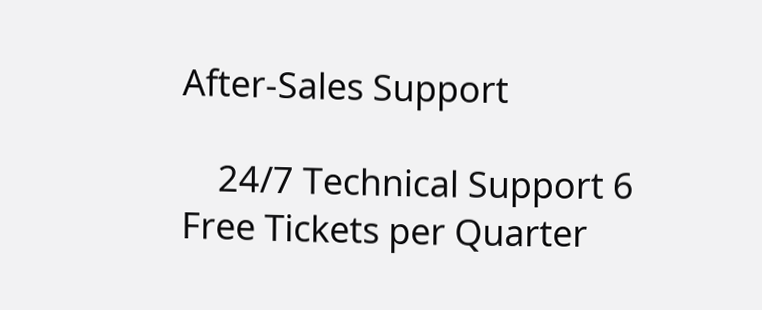After-Sales Support

    24/7 Technical Support 6 Free Tickets per Quarter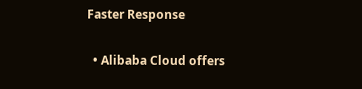Faster Response

  • Alibaba Cloud offers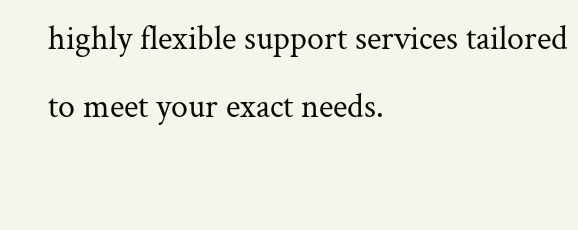highly flexible support services tailored to meet your exact needs.